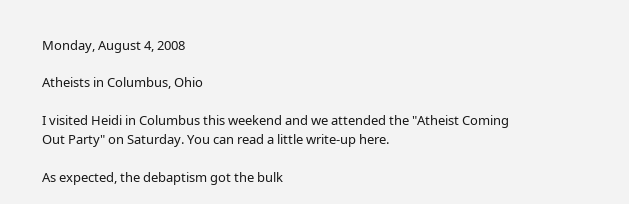Monday, August 4, 2008

Atheists in Columbus, Ohio

I visited Heidi in Columbus this weekend and we attended the "Atheist Coming Out Party" on Saturday. You can read a little write-up here.

As expected, the debaptism got the bulk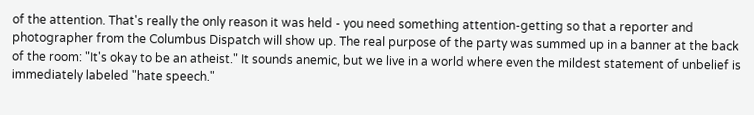of the attention. That's really the only reason it was held - you need something attention-getting so that a reporter and photographer from the Columbus Dispatch will show up. The real purpose of the party was summed up in a banner at the back of the room: "It's okay to be an atheist." It sounds anemic, but we live in a world where even the mildest statement of unbelief is immediately labeled "hate speech."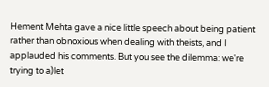Hement Mehta gave a nice little speech about being patient rather than obnoxious when dealing with theists, and I applauded his comments. But you see the dilemma: we're trying to a)let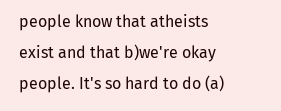people know that atheists exist and that b)we're okay people. It's so hard to do (a)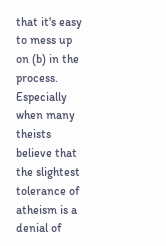that it's easy to mess up on (b) in the process. Especially when many theists believe that the slightest tolerance of atheism is a denial of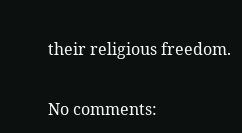their religious freedom.

No comments: